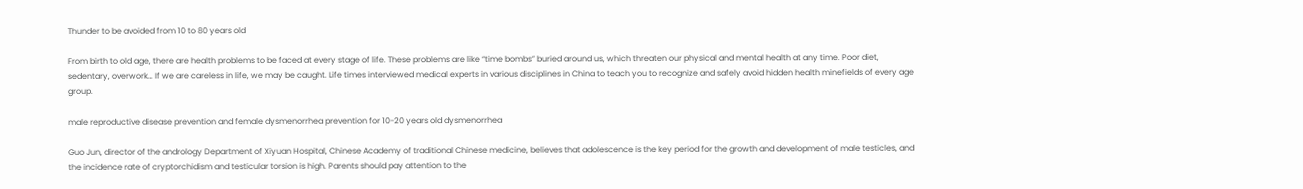Thunder to be avoided from 10 to 80 years old

From birth to old age, there are health problems to be faced at every stage of life. These problems are like “time bombs” buried around us, which threaten our physical and mental health at any time. Poor diet, sedentary, overwork… If we are careless in life, we may be caught. Life times interviewed medical experts in various disciplines in China to teach you to recognize and safely avoid hidden health minefields of every age group.

male reproductive disease prevention and female dysmenorrhea prevention for 10-20 years old dysmenorrhea

Guo Jun, director of the andrology Department of Xiyuan Hospital, Chinese Academy of traditional Chinese medicine, believes that adolescence is the key period for the growth and development of male testicles, and the incidence rate of cryptorchidism and testicular torsion is high. Parents should pay attention to the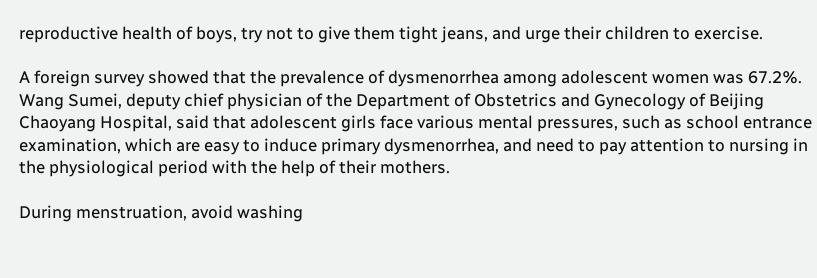reproductive health of boys, try not to give them tight jeans, and urge their children to exercise.

A foreign survey showed that the prevalence of dysmenorrhea among adolescent women was 67.2%. Wang Sumei, deputy chief physician of the Department of Obstetrics and Gynecology of Beijing Chaoyang Hospital, said that adolescent girls face various mental pressures, such as school entrance examination, which are easy to induce primary dysmenorrhea, and need to pay attention to nursing in the physiological period with the help of their mothers.

During menstruation, avoid washing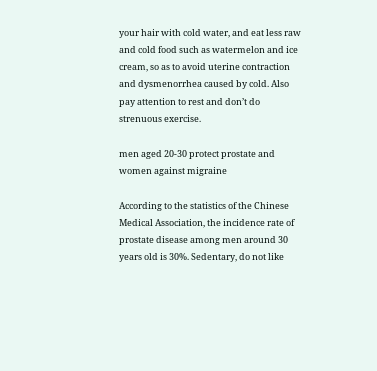your hair with cold water, and eat less raw and cold food such as watermelon and ice cream, so as to avoid uterine contraction and dysmenorrhea caused by cold. Also pay attention to rest and don’t do strenuous exercise.

men aged 20-30 protect prostate and women against migraine

According to the statistics of the Chinese Medical Association, the incidence rate of prostate disease among men around 30 years old is 30%. Sedentary, do not like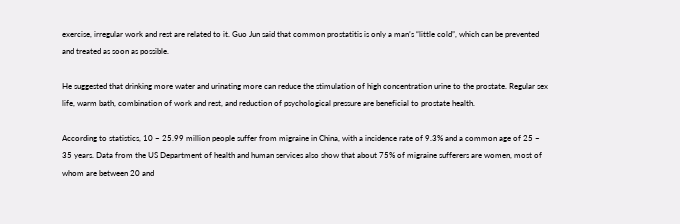exercise, irregular work and rest are related to it. Guo Jun said that common prostatitis is only a man’s “little cold”, which can be prevented and treated as soon as possible.

He suggested that drinking more water and urinating more can reduce the stimulation of high concentration urine to the prostate. Regular sex life, warm bath, combination of work and rest, and reduction of psychological pressure are beneficial to prostate health.

According to statistics, 10 ~ 25.99 million people suffer from migraine in China, with a incidence rate of 9.3% and a common age of 25 ~ 35 years. Data from the US Department of health and human services also show that about 75% of migraine sufferers are women, most of whom are between 20 and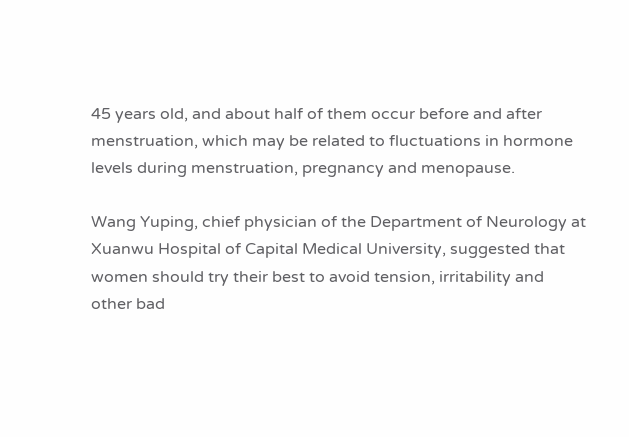45 years old, and about half of them occur before and after menstruation, which may be related to fluctuations in hormone levels during menstruation, pregnancy and menopause.

Wang Yuping, chief physician of the Department of Neurology at Xuanwu Hospital of Capital Medical University, suggested that women should try their best to avoid tension, irritability and other bad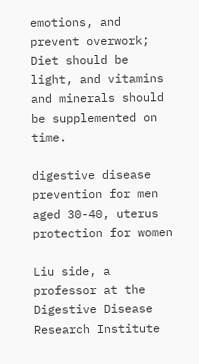emotions, and prevent overwork; Diet should be light, and vitamins and minerals should be supplemented on time.

digestive disease prevention for men aged 30-40, uterus protection for women

Liu side, a professor at the Digestive Disease Research Institute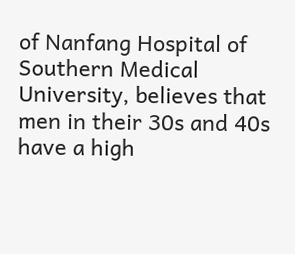of Nanfang Hospital of Southern Medical University, believes that men in their 30s and 40s have a high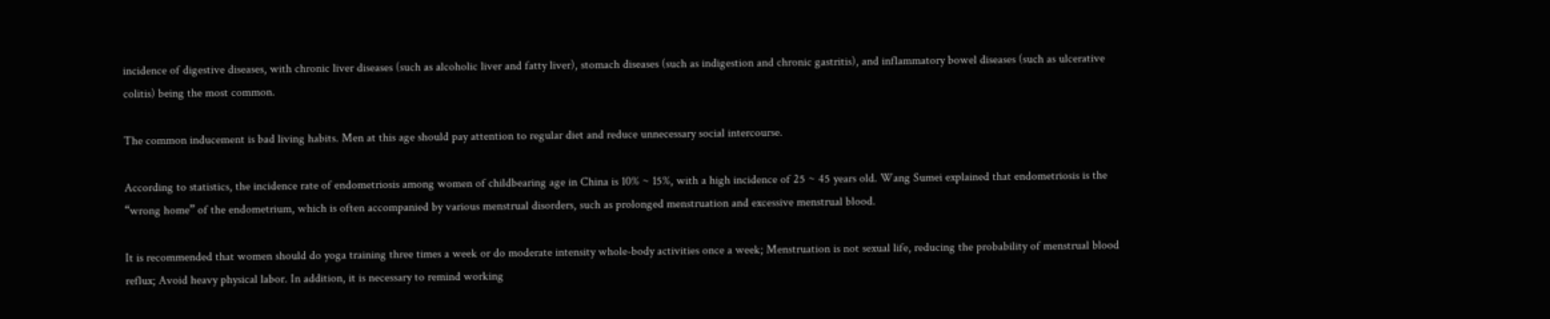incidence of digestive diseases, with chronic liver diseases (such as alcoholic liver and fatty liver), stomach diseases (such as indigestion and chronic gastritis), and inflammatory bowel diseases (such as ulcerative colitis) being the most common.

The common inducement is bad living habits. Men at this age should pay attention to regular diet and reduce unnecessary social intercourse.

According to statistics, the incidence rate of endometriosis among women of childbearing age in China is 10% ~ 15%, with a high incidence of 25 ~ 45 years old. Wang Sumei explained that endometriosis is the “wrong home” of the endometrium, which is often accompanied by various menstrual disorders, such as prolonged menstruation and excessive menstrual blood.

It is recommended that women should do yoga training three times a week or do moderate intensity whole-body activities once a week; Menstruation is not sexual life, reducing the probability of menstrual blood reflux; Avoid heavy physical labor. In addition, it is necessary to remind working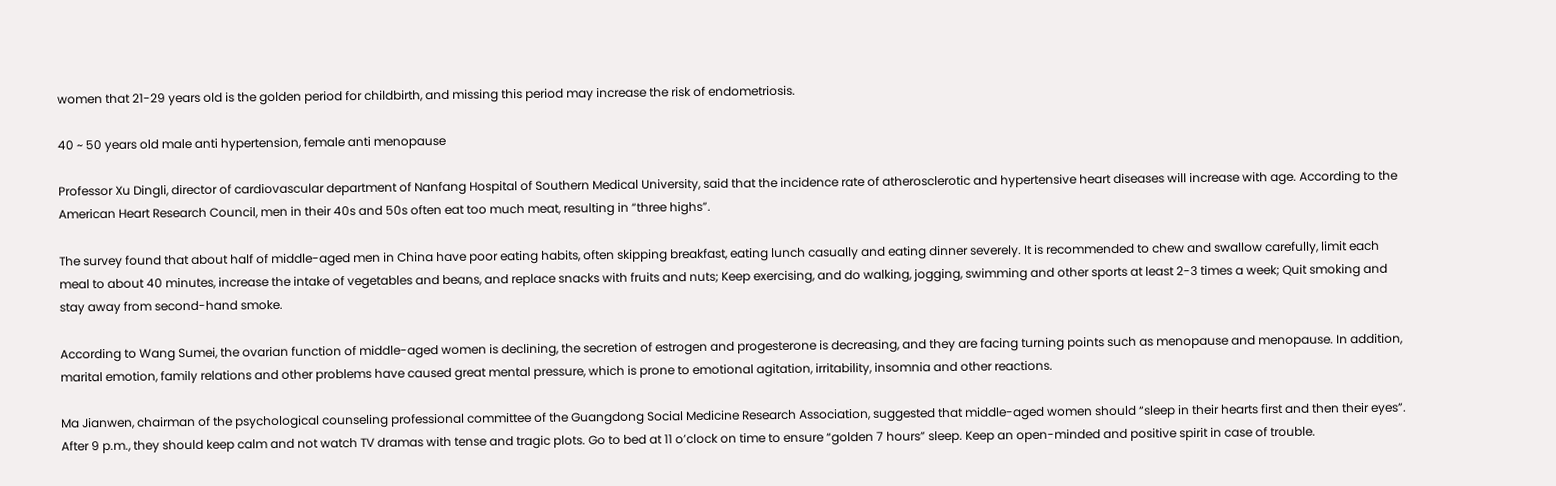women that 21-29 years old is the golden period for childbirth, and missing this period may increase the risk of endometriosis.

40 ~ 50 years old male anti hypertension, female anti menopause

Professor Xu Dingli, director of cardiovascular department of Nanfang Hospital of Southern Medical University, said that the incidence rate of atherosclerotic and hypertensive heart diseases will increase with age. According to the American Heart Research Council, men in their 40s and 50s often eat too much meat, resulting in “three highs”.

The survey found that about half of middle-aged men in China have poor eating habits, often skipping breakfast, eating lunch casually and eating dinner severely. It is recommended to chew and swallow carefully, limit each meal to about 40 minutes, increase the intake of vegetables and beans, and replace snacks with fruits and nuts; Keep exercising, and do walking, jogging, swimming and other sports at least 2-3 times a week; Quit smoking and stay away from second-hand smoke.

According to Wang Sumei, the ovarian function of middle-aged women is declining, the secretion of estrogen and progesterone is decreasing, and they are facing turning points such as menopause and menopause. In addition, marital emotion, family relations and other problems have caused great mental pressure, which is prone to emotional agitation, irritability, insomnia and other reactions.

Ma Jianwen, chairman of the psychological counseling professional committee of the Guangdong Social Medicine Research Association, suggested that middle-aged women should “sleep in their hearts first and then their eyes”. After 9 p.m., they should keep calm and not watch TV dramas with tense and tragic plots. Go to bed at 11 o’clock on time to ensure “golden 7 hours” sleep. Keep an open-minded and positive spirit in case of trouble.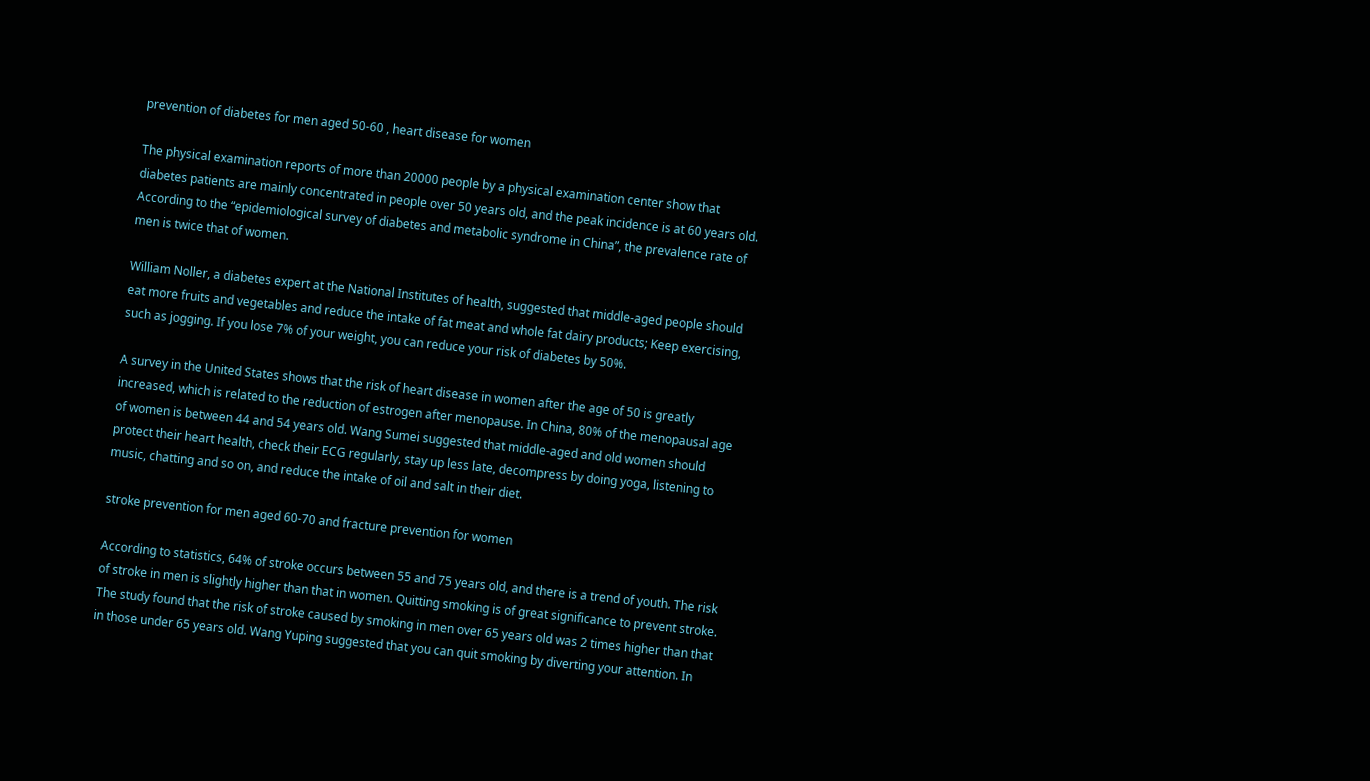prevention of diabetes for men aged 50-60 , heart disease for women

The physical examination reports of more than 20000 people by a physical examination center show that diabetes patients are mainly concentrated in people over 50 years old, and the peak incidence is at 60 years old. According to the “epidemiological survey of diabetes and metabolic syndrome in China”, the prevalence rate of men is twice that of women.

William Noller, a diabetes expert at the National Institutes of health, suggested that middle-aged people should eat more fruits and vegetables and reduce the intake of fat meat and whole fat dairy products; Keep exercising, such as jogging. If you lose 7% of your weight, you can reduce your risk of diabetes by 50%.

A survey in the United States shows that the risk of heart disease in women after the age of 50 is greatly increased, which is related to the reduction of estrogen after menopause. In China, 80% of the menopausal age of women is between 44 and 54 years old. Wang Sumei suggested that middle-aged and old women should protect their heart health, check their ECG regularly, stay up less late, decompress by doing yoga, listening to music, chatting and so on, and reduce the intake of oil and salt in their diet.

stroke prevention for men aged 60-70 and fracture prevention for women

According to statistics, 64% of stroke occurs between 55 and 75 years old, and there is a trend of youth. The risk of stroke in men is slightly higher than that in women. Quitting smoking is of great significance to prevent stroke. The study found that the risk of stroke caused by smoking in men over 65 years old was 2 times higher than that in those under 65 years old. Wang Yuping suggested that you can quit smoking by diverting your attention. In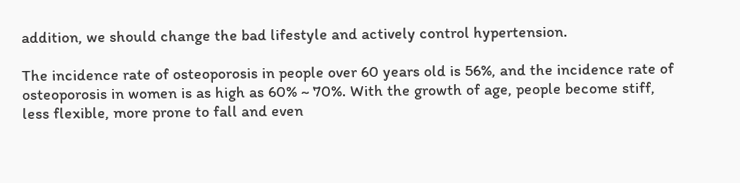addition, we should change the bad lifestyle and actively control hypertension.

The incidence rate of osteoporosis in people over 60 years old is 56%, and the incidence rate of osteoporosis in women is as high as 60% ~ 70%. With the growth of age, people become stiff, less flexible, more prone to fall and even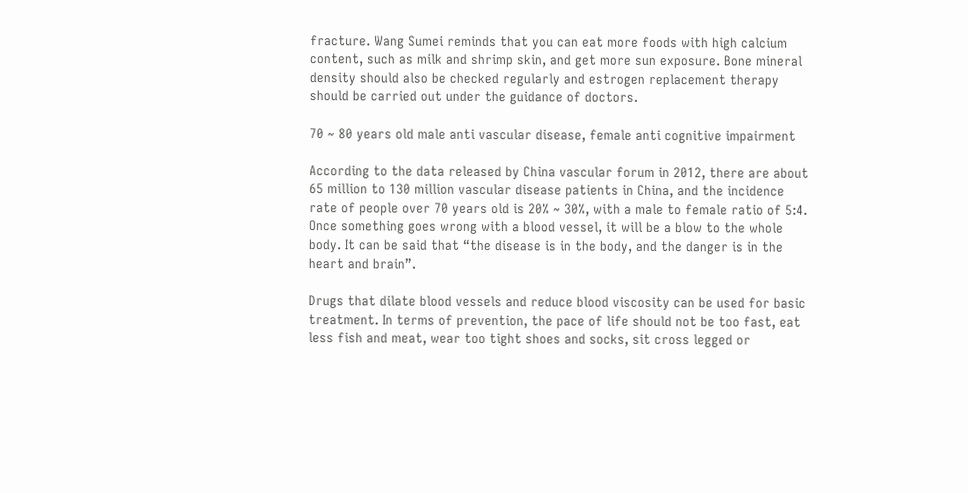fracture. Wang Sumei reminds that you can eat more foods with high calcium content, such as milk and shrimp skin, and get more sun exposure. Bone mineral density should also be checked regularly and estrogen replacement therapy should be carried out under the guidance of doctors.

70 ~ 80 years old male anti vascular disease, female anti cognitive impairment

According to the data released by China vascular forum in 2012, there are about 65 million to 130 million vascular disease patients in China, and the incidence rate of people over 70 years old is 20% ~ 30%, with a male to female ratio of 5:4. Once something goes wrong with a blood vessel, it will be a blow to the whole body. It can be said that “the disease is in the body, and the danger is in the heart and brain”.

Drugs that dilate blood vessels and reduce blood viscosity can be used for basic treatment. In terms of prevention, the pace of life should not be too fast, eat less fish and meat, wear too tight shoes and socks, sit cross legged or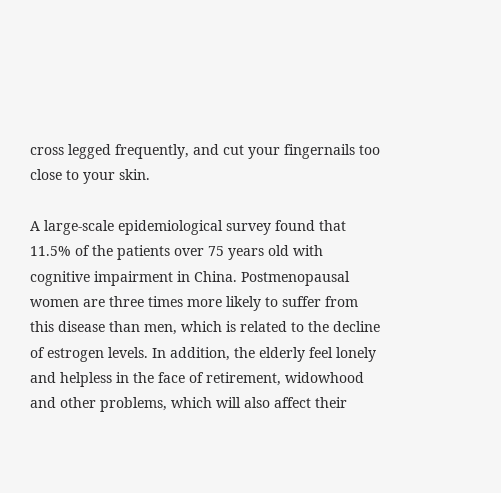cross legged frequently, and cut your fingernails too close to your skin.

A large-scale epidemiological survey found that 11.5% of the patients over 75 years old with cognitive impairment in China. Postmenopausal women are three times more likely to suffer from this disease than men, which is related to the decline of estrogen levels. In addition, the elderly feel lonely and helpless in the face of retirement, widowhood and other problems, which will also affect their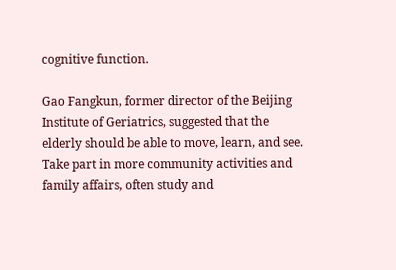cognitive function.

Gao Fangkun, former director of the Beijing Institute of Geriatrics, suggested that the elderly should be able to move, learn, and see. Take part in more community activities and family affairs, often study and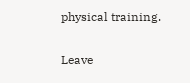physical training.

Leave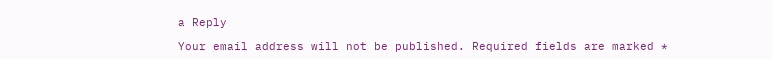a Reply

Your email address will not be published. Required fields are marked *